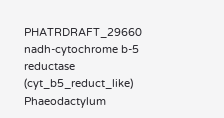PHATRDRAFT_29660 nadh-cytochrome b-5 reductase (cyt_b5_reduct_like)
Phaeodactylum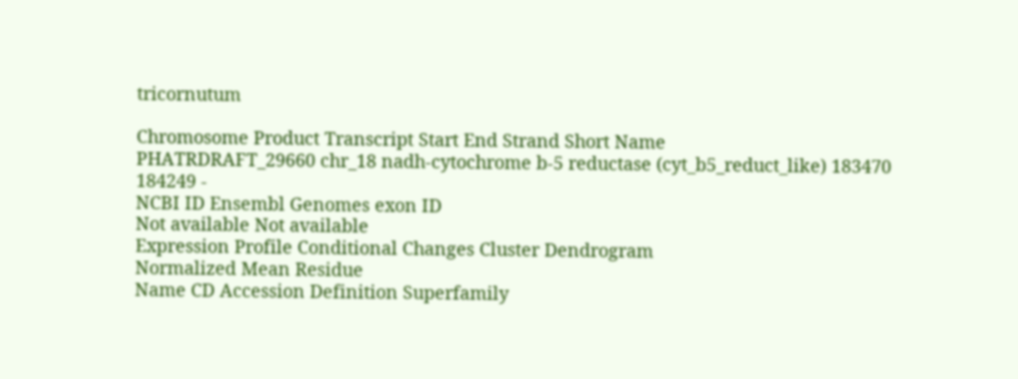tricornutum

Chromosome Product Transcript Start End Strand Short Name
PHATRDRAFT_29660 chr_18 nadh-cytochrome b-5 reductase (cyt_b5_reduct_like) 183470 184249 -
NCBI ID Ensembl Genomes exon ID
Not available Not available
Expression Profile Conditional Changes Cluster Dendrogram
Normalized Mean Residue
Name CD Accession Definition Superfamily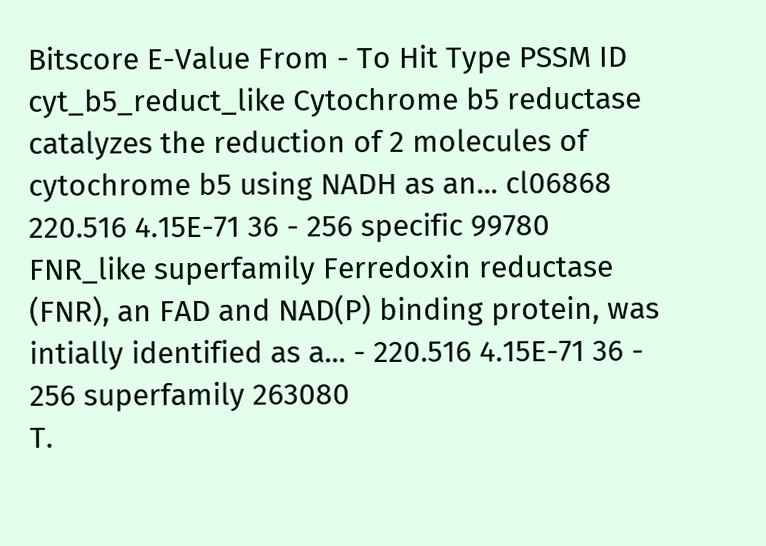Bitscore E-Value From - To Hit Type PSSM ID
cyt_b5_reduct_like Cytochrome b5 reductase catalyzes the reduction of 2 molecules of cytochrome b5 using NADH as an... cl06868 220.516 4.15E-71 36 - 256 specific 99780
FNR_like superfamily Ferredoxin reductase (FNR), an FAD and NAD(P) binding protein, was intially identified as a... - 220.516 4.15E-71 36 - 256 superfamily 263080
T.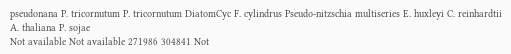pseudonana P. tricornutum P. tricornutum DiatomCyc F. cylindrus Pseudo-nitzschia multiseries E. huxleyi C. reinhardtii A. thaliana P. sojae
Not available Not available 271986 304841 Not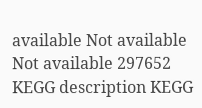available Not available Not available 297652
KEGG description KEGG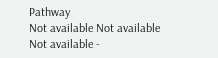Pathway
Not available Not available
Not available -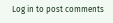Log in to post comments